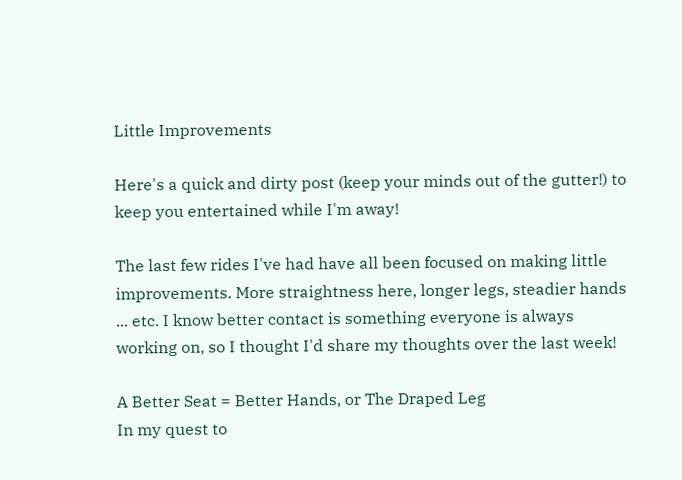Little Improvements

Here's a quick and dirty post (keep your minds out of the gutter!) to keep you entertained while I'm away!

The last few rides I've had have all been focused on making little improvements. More straightness here, longer legs, steadier hands ... etc. I know better contact is something everyone is always working on, so I thought I'd share my thoughts over the last week!

A Better Seat = Better Hands, or The Draped Leg
In my quest to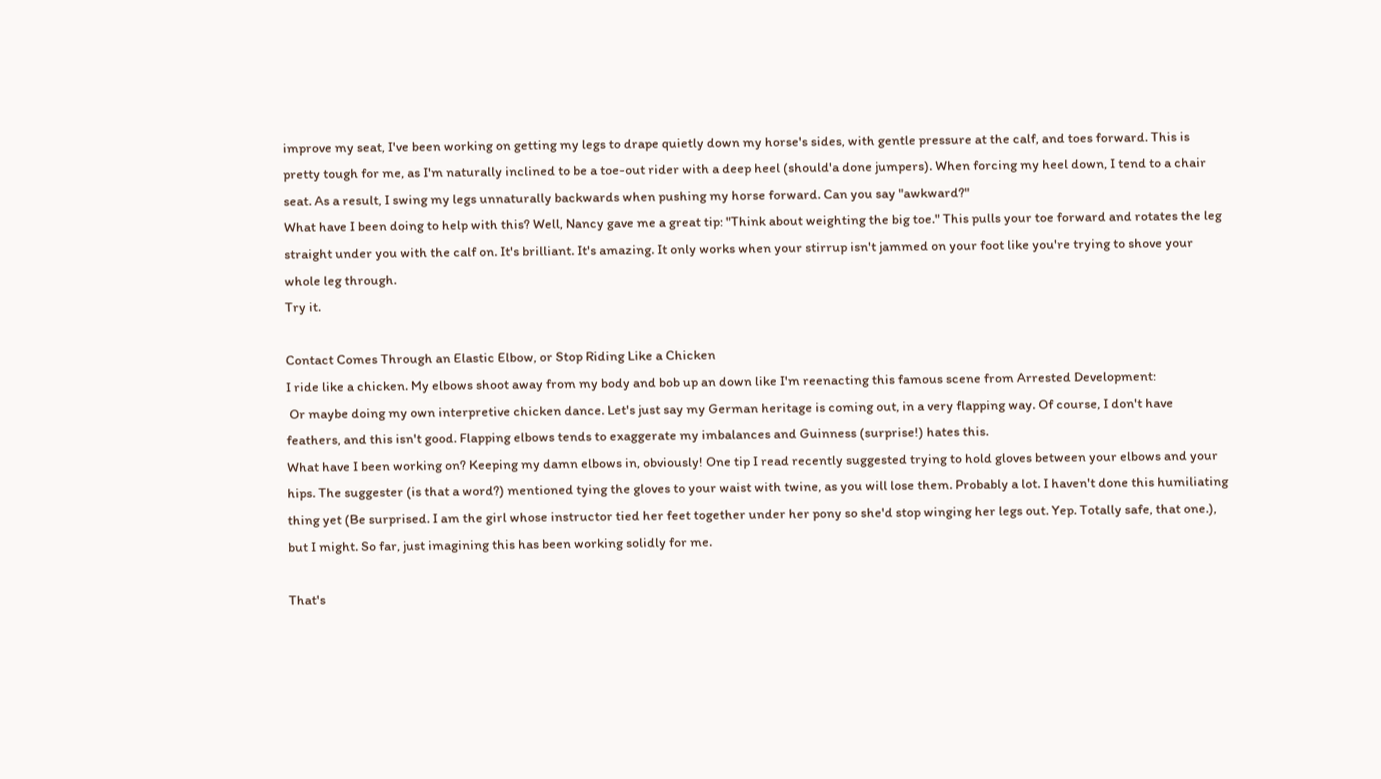improve my seat, I've been working on getting my legs to drape quietly down my horse's sides, with gentle pressure at the calf, and toes forward. This is pretty tough for me, as I'm naturally inclined to be a toe-out rider with a deep heel (should'a done jumpers). When forcing my heel down, I tend to a chair seat. As a result, I swing my legs unnaturally backwards when pushing my horse forward. Can you say "awkward?"
What have I been doing to help with this? Well, Nancy gave me a great tip: "Think about weighting the big toe." This pulls your toe forward and rotates the leg straight under you with the calf on. It's brilliant. It's amazing. It only works when your stirrup isn't jammed on your foot like you're trying to shove your whole leg through.
Try it.

Contact Comes Through an Elastic Elbow, or Stop Riding Like a Chicken
I ride like a chicken. My elbows shoot away from my body and bob up an down like I'm reenacting this famous scene from Arrested Development:
 Or maybe doing my own interpretive chicken dance. Let's just say my German heritage is coming out, in a very flapping way. Of course, I don't have feathers, and this isn't good. Flapping elbows tends to exaggerate my imbalances and Guinness (surprise!) hates this.
What have I been working on? Keeping my damn elbows in, obviously! One tip I read recently suggested trying to hold gloves between your elbows and your hips. The suggester (is that a word?) mentioned tying the gloves to your waist with twine, as you will lose them. Probably a lot. I haven't done this humiliating thing yet (Be surprised. I am the girl whose instructor tied her feet together under her pony so she'd stop winging her legs out. Yep. Totally safe, that one.), but I might. So far, just imagining this has been working solidly for me.

That's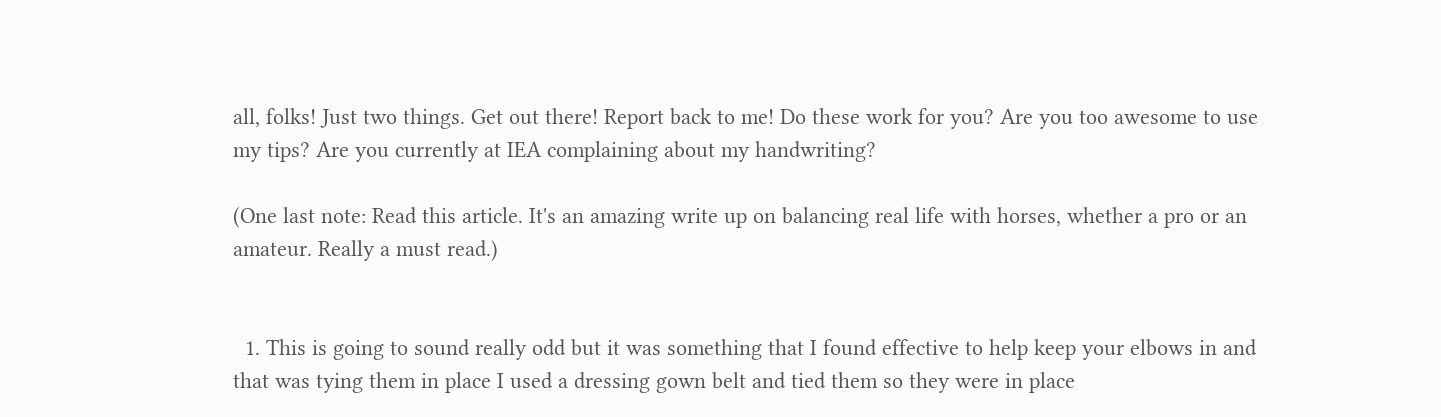all, folks! Just two things. Get out there! Report back to me! Do these work for you? Are you too awesome to use my tips? Are you currently at IEA complaining about my handwriting?

(One last note: Read this article. It's an amazing write up on balancing real life with horses, whether a pro or an amateur. Really a must read.)


  1. This is going to sound really odd but it was something that I found effective to help keep your elbows in and that was tying them in place I used a dressing gown belt and tied them so they were in place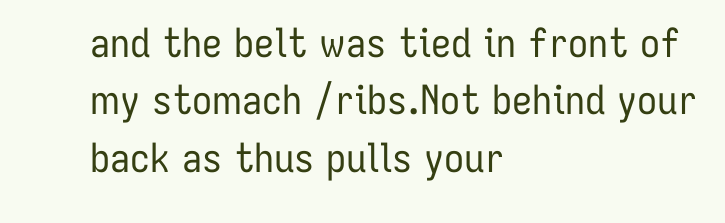and the belt was tied in front of my stomach /ribs.Not behind your back as thus pulls your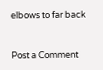elbows to far back


Post a Comment